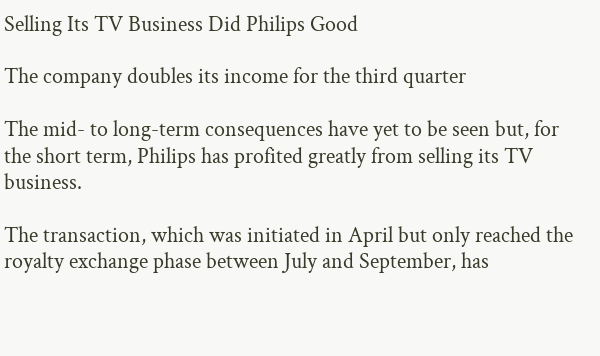Selling Its TV Business Did Philips Good

The company doubles its income for the third quarter

The mid- to long-term consequences have yet to be seen but, for the short term, Philips has profited greatly from selling its TV business.

The transaction, which was initiated in April but only reached the royalty exchange phase between July and September, has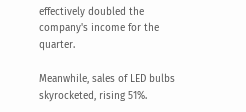effectively doubled the company's income for the quarter.

Meanwhile, sales of LED bulbs skyrocketed, rising 51%.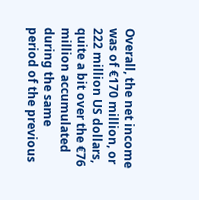Overall, the net income was of €170 million, or 222 million US dollars, quite a bit over the €76 million accumulated during the same period of the previous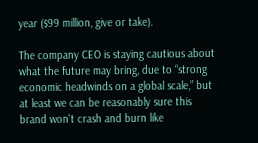year ($99 million, give or take).

The company CEO is staying cautious about what the future may bring, due to “strong economic headwinds on a global scale,” but at least we can be reasonably sure this brand won't crash and burn like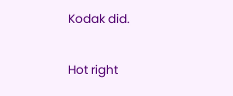Kodak did.

Hot right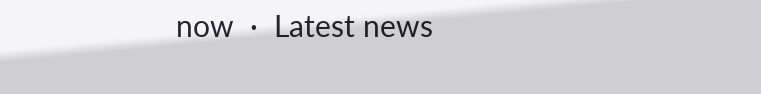now  ·  Latest news